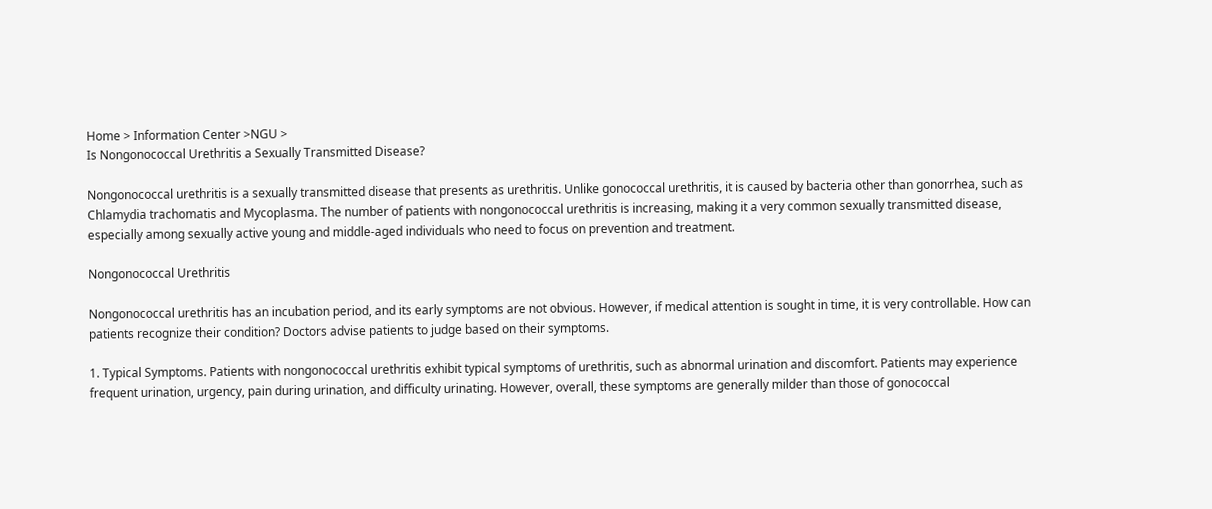Home > Information Center >NGU >
Is Nongonococcal Urethritis a Sexually Transmitted Disease?

Nongonococcal urethritis is a sexually transmitted disease that presents as urethritis. Unlike gonococcal urethritis, it is caused by bacteria other than gonorrhea, such as Chlamydia trachomatis and Mycoplasma. The number of patients with nongonococcal urethritis is increasing, making it a very common sexually transmitted disease, especially among sexually active young and middle-aged individuals who need to focus on prevention and treatment.

Nongonococcal Urethritis

Nongonococcal urethritis has an incubation period, and its early symptoms are not obvious. However, if medical attention is sought in time, it is very controllable. How can patients recognize their condition? Doctors advise patients to judge based on their symptoms.

1. Typical Symptoms. Patients with nongonococcal urethritis exhibit typical symptoms of urethritis, such as abnormal urination and discomfort. Patients may experience frequent urination, urgency, pain during urination, and difficulty urinating. However, overall, these symptoms are generally milder than those of gonococcal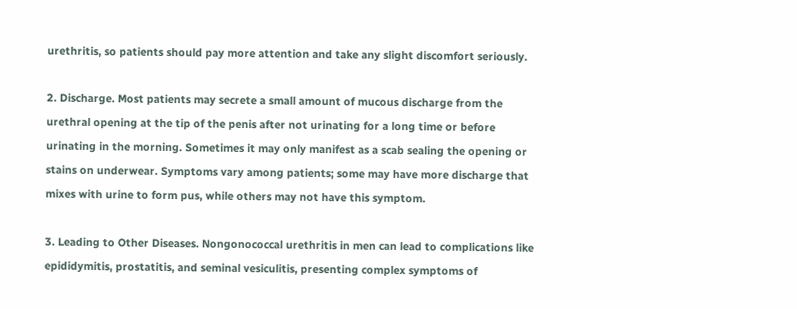urethritis, so patients should pay more attention and take any slight discomfort seriously.

2. Discharge. Most patients may secrete a small amount of mucous discharge from the urethral opening at the tip of the penis after not urinating for a long time or before urinating in the morning. Sometimes it may only manifest as a scab sealing the opening or stains on underwear. Symptoms vary among patients; some may have more discharge that mixes with urine to form pus, while others may not have this symptom.

3. Leading to Other Diseases. Nongonococcal urethritis in men can lead to complications like epididymitis, prostatitis, and seminal vesiculitis, presenting complex symptoms of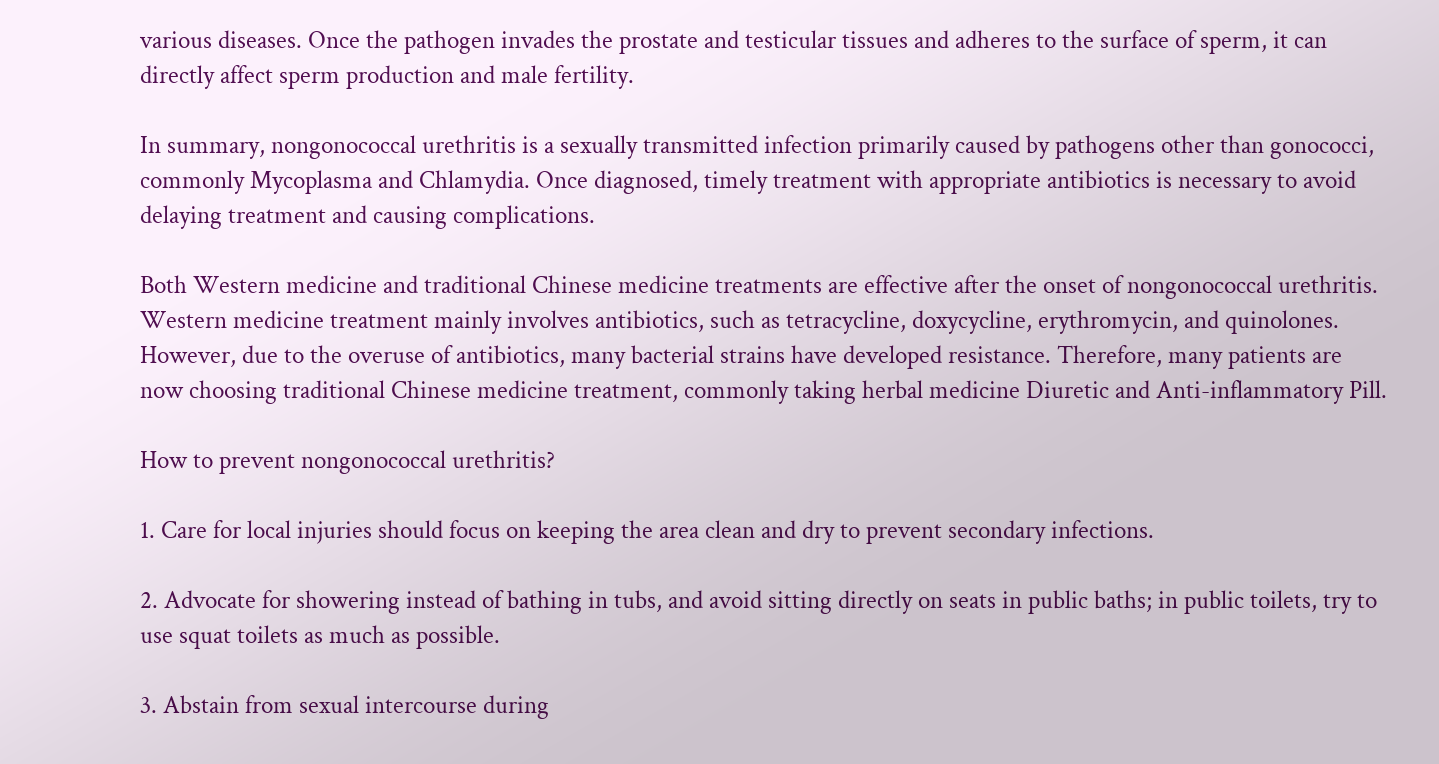various diseases. Once the pathogen invades the prostate and testicular tissues and adheres to the surface of sperm, it can directly affect sperm production and male fertility.

In summary, nongonococcal urethritis is a sexually transmitted infection primarily caused by pathogens other than gonococci, commonly Mycoplasma and Chlamydia. Once diagnosed, timely treatment with appropriate antibiotics is necessary to avoid delaying treatment and causing complications.

Both Western medicine and traditional Chinese medicine treatments are effective after the onset of nongonococcal urethritis. Western medicine treatment mainly involves antibiotics, such as tetracycline, doxycycline, erythromycin, and quinolones. However, due to the overuse of antibiotics, many bacterial strains have developed resistance. Therefore, many patients are now choosing traditional Chinese medicine treatment, commonly taking herbal medicine Diuretic and Anti-inflammatory Pill.

How to prevent nongonococcal urethritis?

1. Care for local injuries should focus on keeping the area clean and dry to prevent secondary infections.

2. Advocate for showering instead of bathing in tubs, and avoid sitting directly on seats in public baths; in public toilets, try to use squat toilets as much as possible.

3. Abstain from sexual intercourse during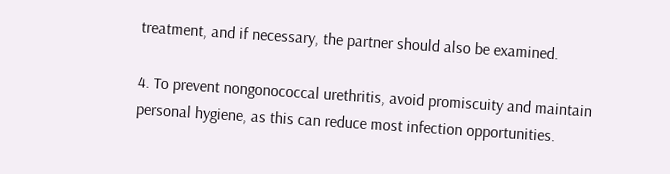treatment, and if necessary, the partner should also be examined.

4. To prevent nongonococcal urethritis, avoid promiscuity and maintain personal hygiene, as this can reduce most infection opportunities.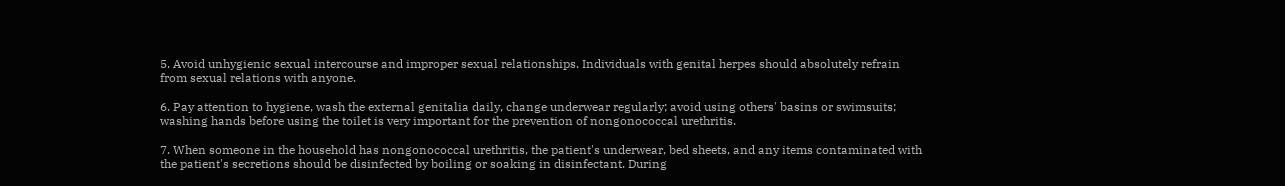5. Avoid unhygienic sexual intercourse and improper sexual relationships. Individuals with genital herpes should absolutely refrain from sexual relations with anyone.

6. Pay attention to hygiene, wash the external genitalia daily, change underwear regularly; avoid using others' basins or swimsuits; washing hands before using the toilet is very important for the prevention of nongonococcal urethritis.

7. When someone in the household has nongonococcal urethritis, the patient's underwear, bed sheets, and any items contaminated with the patient's secretions should be disinfected by boiling or soaking in disinfectant. During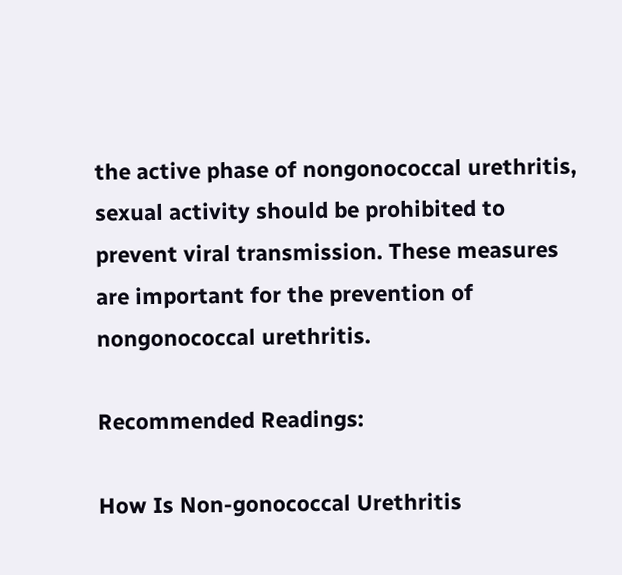the active phase of nongonococcal urethritis, sexual activity should be prohibited to prevent viral transmission. These measures are important for the prevention of nongonococcal urethritis.

Recommended Readings:

How Is Non-gonococcal Urethritis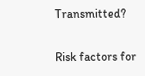Transmitted?

Risk factors for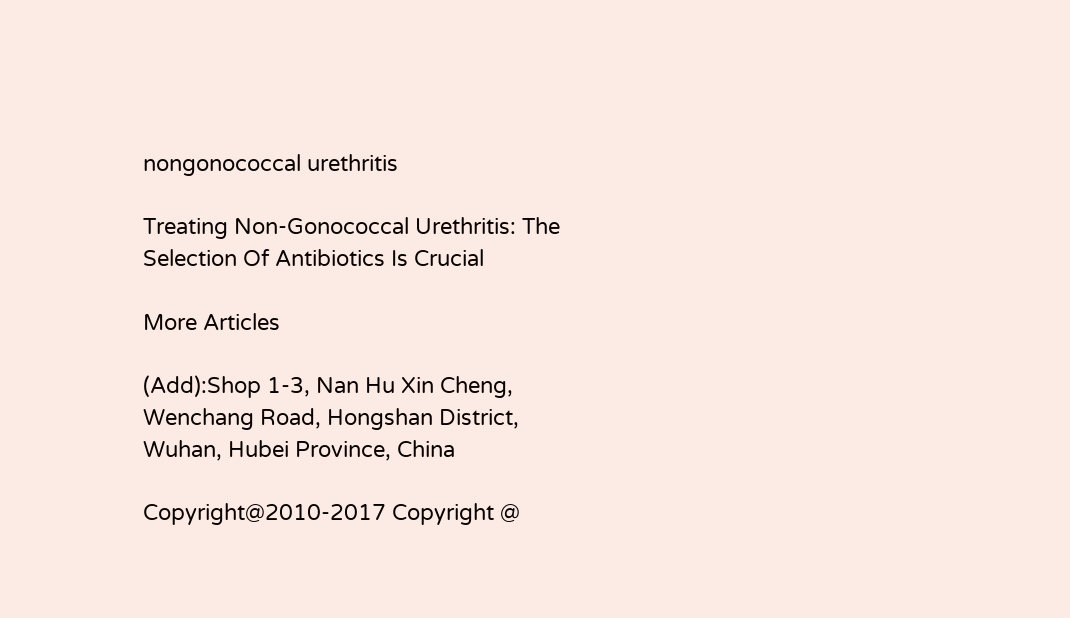nongonococcal urethritis

Treating Non-Gonococcal Urethritis: The Selection Of Antibiotics Is Crucial

More Articles

(Add):Shop 1-3, Nan Hu Xin Cheng, Wenchang Road, Hongshan District, Wuhan, Hubei Province, China

Copyright@2010-2017 Copyright @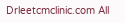Drleetcmclinic.com All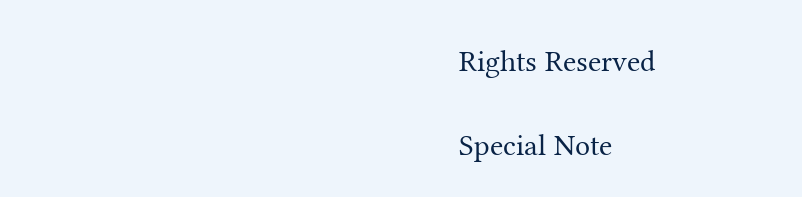Rights Reserved

Special Note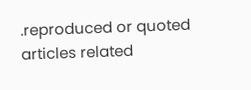.reproduced or quoted articles related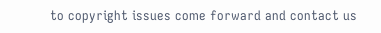to copyright issues come forward and contact us